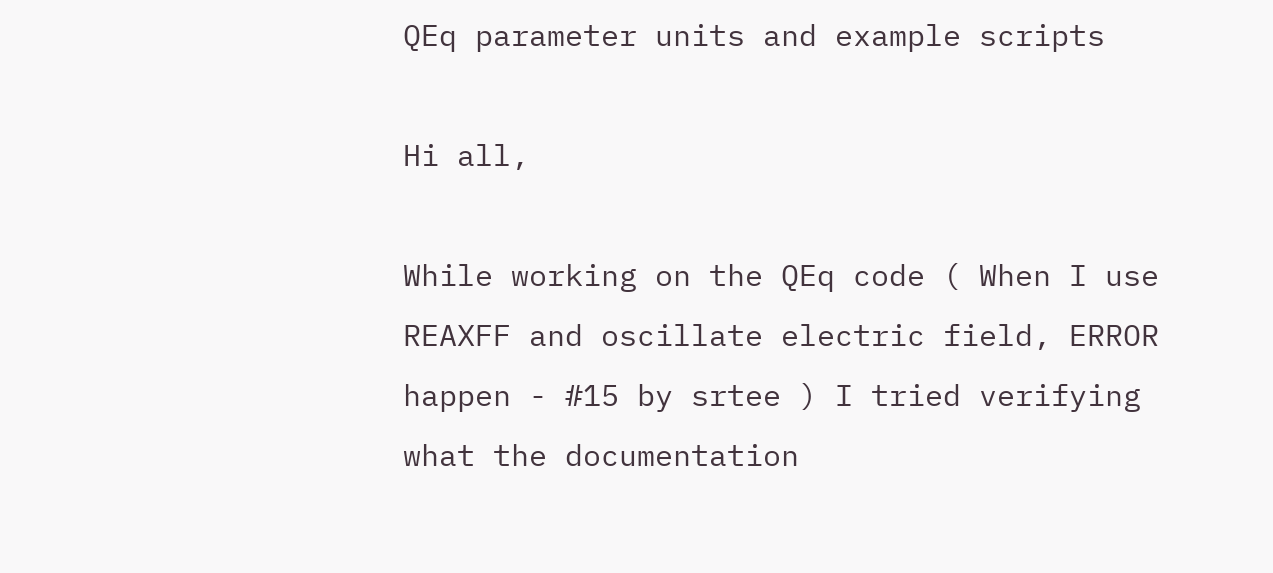QEq parameter units and example scripts

Hi all,

While working on the QEq code ( When I use REAXFF and oscillate electric field, ERROR happen - #15 by srtee ) I tried verifying what the documentation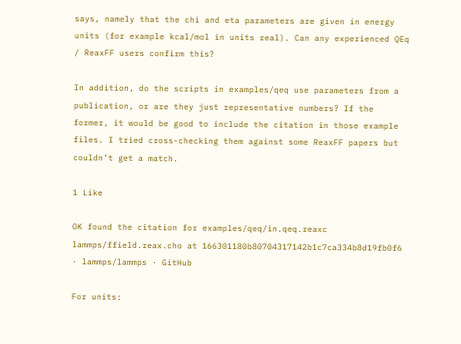says, namely that the chi and eta parameters are given in energy units (for example kcal/mol in units real). Can any experienced QEq / ReaxFF users confirm this?

In addition, do the scripts in examples/qeq use parameters from a publication, or are they just representative numbers? If the former, it would be good to include the citation in those example files. I tried cross-checking them against some ReaxFF papers but couldn’t get a match.

1 Like

OK found the citation for examples/qeq/in.qeq.reaxc lammps/ffield.reax.cho at 166301180b80704317142b1c7ca334b8d19fb0f6 · lammps/lammps · GitHub

For units: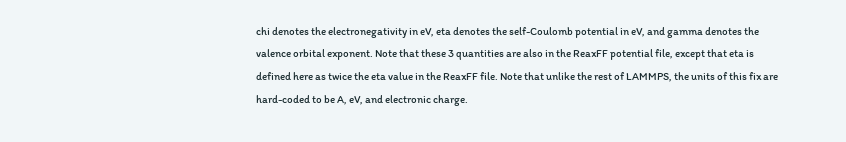chi denotes the electronegativity in eV, eta denotes the self-Coulomb potential in eV, and gamma denotes the valence orbital exponent. Note that these 3 quantities are also in the ReaxFF potential file, except that eta is defined here as twice the eta value in the ReaxFF file. Note that unlike the rest of LAMMPS, the units of this fix are hard-coded to be A, eV, and electronic charge.